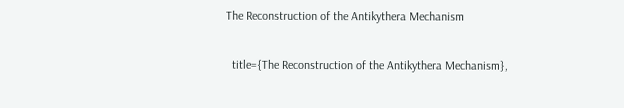The Reconstruction of the Antikythera Mechanism

  title={The Reconstruction of the Antikythera Mechanism},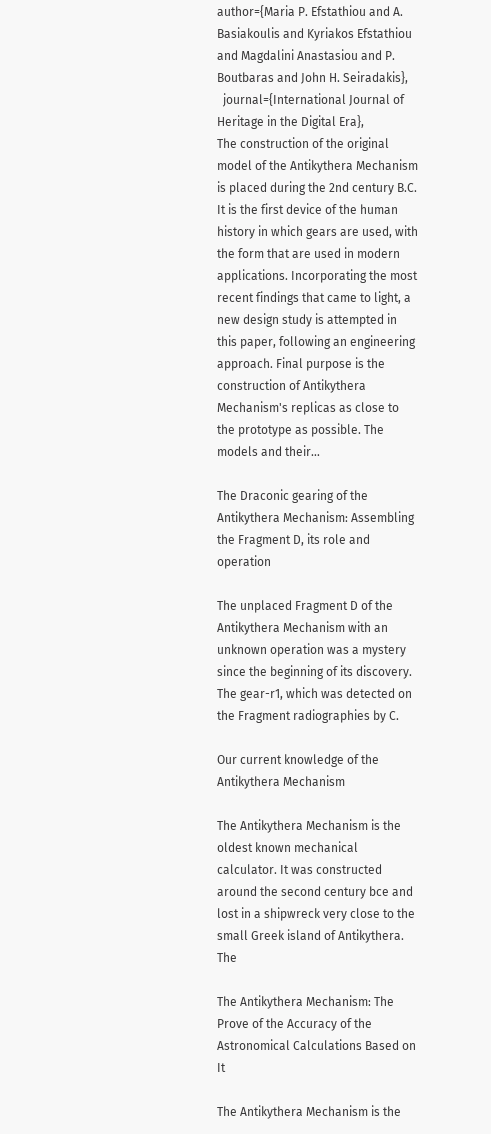author={Maria P. Efstathiou and A. Basiakoulis and Kyriakos Efstathiou and Magdalini Anastasiou and P. Boutbaras and John H. Seiradakis},
  journal={International Journal of Heritage in the Digital Era},
The construction of the original model of the Antikythera Mechanism is placed during the 2nd century B.C. It is the first device of the human history in which gears are used, with the form that are used in modern applications. Incorporating the most recent findings that came to light, a new design study is attempted in this paper, following an engineering approach. Final purpose is the construction of Antikythera Mechanism's replicas as close to the prototype as possible. The models and their…

The Draconic gearing of the Antikythera Mechanism: Assembling the Fragment D, its role and operation

The unplaced Fragment D of the Antikythera Mechanism with an unknown operation was a mystery since the beginning of its discovery. The gear-r1, which was detected on the Fragment radiographies by C.

Our current knowledge of the Antikythera Mechanism

The Antikythera Mechanism is the oldest known mechanical calculator. It was constructed around the second century bce and lost in a shipwreck very close to the small Greek island of Antikythera. The

The Antikythera Mechanism: The Prove of the Accuracy of the Astronomical Calculations Based on It

The Antikythera Mechanism is the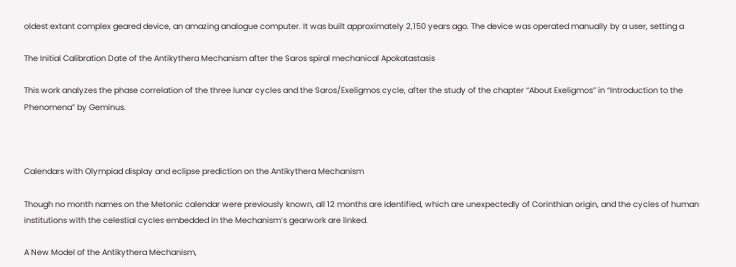oldest extant complex geared device, an amazing analogue computer. It was built approximately 2,150 years ago. The device was operated manually by a user, setting a

The Initial Calibration Date of the Antikythera Mechanism after the Saros spiral mechanical Apokatastasis

This work analyzes the phase correlation of the three lunar cycles and the Saros/Exeligmos cycle, after the study of the chapter “About Exeligmos” in “Introduction to the Phenomena” by Geminus.



Calendars with Olympiad display and eclipse prediction on the Antikythera Mechanism

Though no month names on the Metonic calendar were previously known, all 12 months are identified, which are unexpectedly of Corinthian origin, and the cycles of human institutions with the celestial cycles embedded in the Mechanism’s gearwork are linked.

A New Model of the Antikythera Mechanism,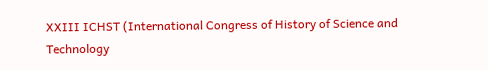XXIII ICHST (International Congress of History of Science and Technology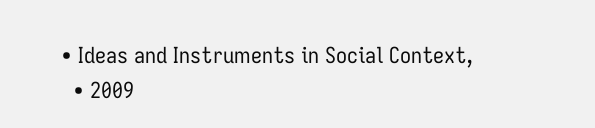• Ideas and Instruments in Social Context,
  • 2009